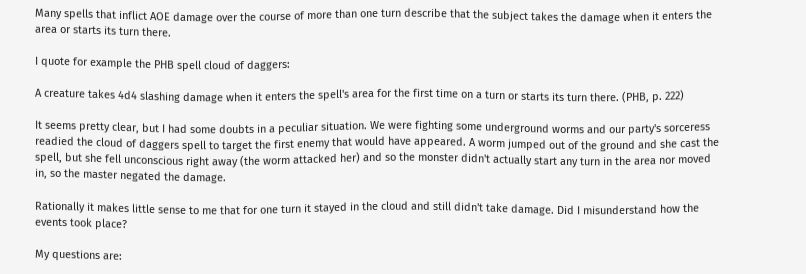Many spells that inflict AOE damage over the course of more than one turn describe that the subject takes the damage when it enters the area or starts its turn there.

I quote for example the PHB spell cloud of daggers:

A creature takes 4d4 slashing damage when it enters the spell's area for the first time on a turn or starts its turn there. (PHB, p. 222)

It seems pretty clear, but I had some doubts in a peculiar situation. We were fighting some underground worms and our party's sorceress readied the cloud of daggers spell to target the first enemy that would have appeared. A worm jumped out of the ground and she cast the spell, but she fell unconscious right away (the worm attacked her) and so the monster didn't actually start any turn in the area nor moved in, so the master negated the damage.

Rationally it makes little sense to me that for one turn it stayed in the cloud and still didn't take damage. Did I misunderstand how the events took place?

My questions are: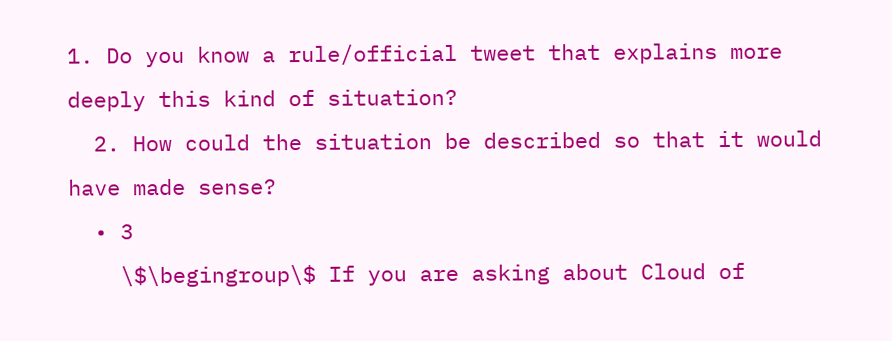1. Do you know a rule/official tweet that explains more deeply this kind of situation?
  2. How could the situation be described so that it would have made sense?
  • 3
    \$\begingroup\$ If you are asking about Cloud of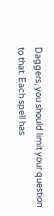Daggers, you should limit your question to that. Each spell has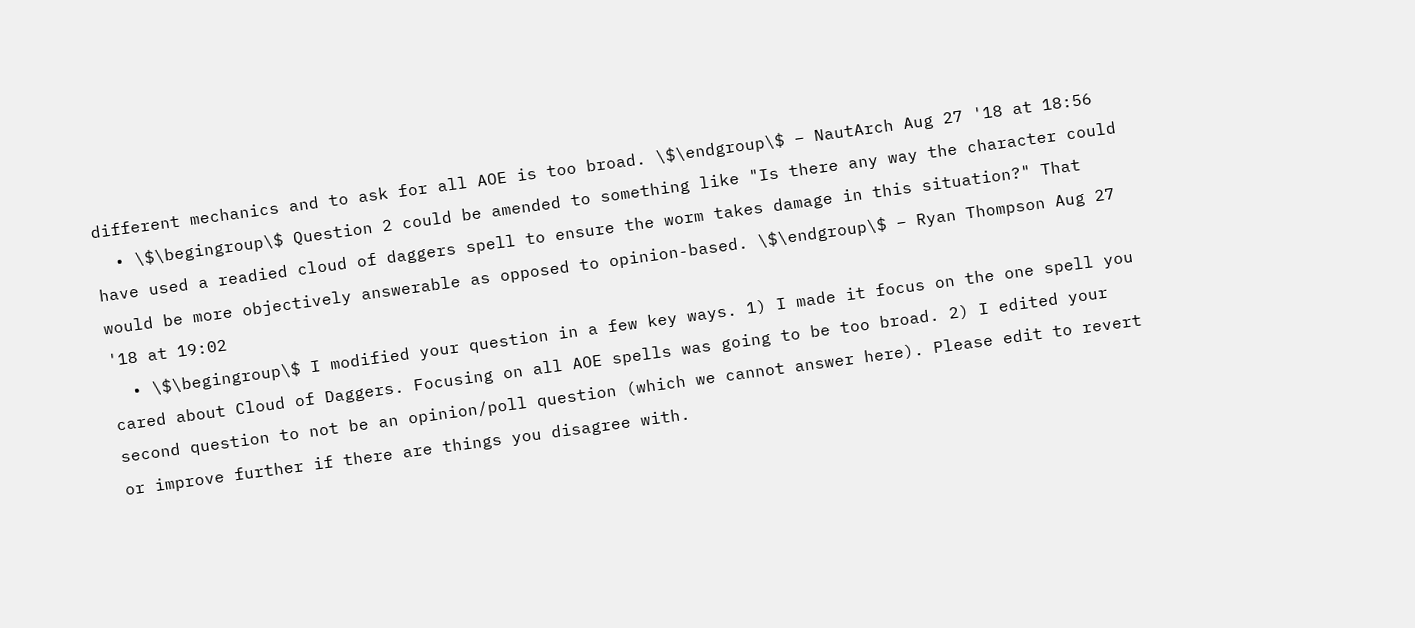different mechanics and to ask for all AOE is too broad. \$\endgroup\$ – NautArch Aug 27 '18 at 18:56
  • \$\begingroup\$ Question 2 could be amended to something like "Is there any way the character could have used a readied cloud of daggers spell to ensure the worm takes damage in this situation?" That would be more objectively answerable as opposed to opinion-based. \$\endgroup\$ – Ryan Thompson Aug 27 '18 at 19:02
  • \$\begingroup\$ I modified your question in a few key ways. 1) I made it focus on the one spell you cared about Cloud of Daggers. Focusing on all AOE spells was going to be too broad. 2) I edited your second question to not be an opinion/poll question (which we cannot answer here). Please edit to revert or improve further if there are things you disagree with.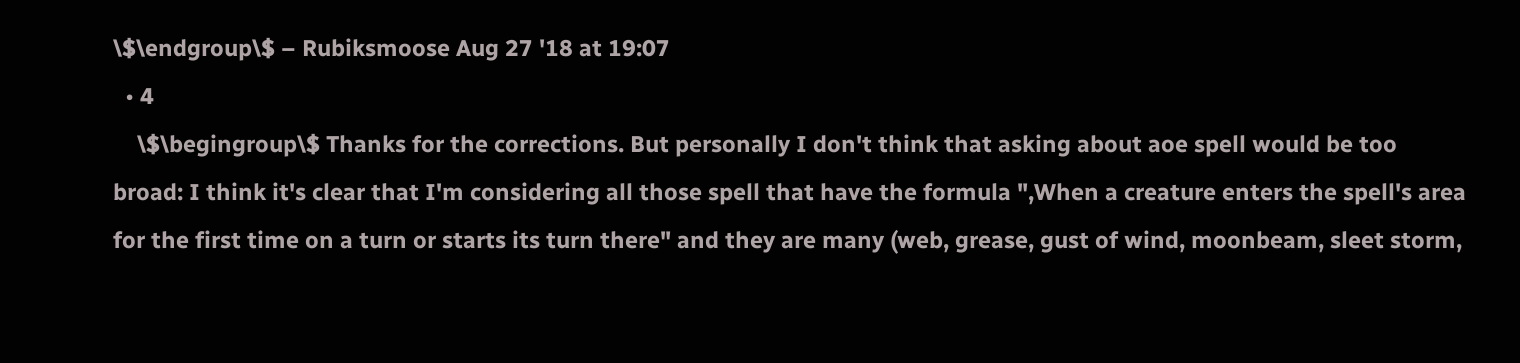\$\endgroup\$ – Rubiksmoose Aug 27 '18 at 19:07
  • 4
    \$\begingroup\$ Thanks for the corrections. But personally I don't think that asking about aoe spell would be too broad: I think it's clear that I'm considering all those spell that have the formula ",When a creature enters the spell's area for the first time on a turn or starts its turn there" and they are many (web, grease, gust of wind, moonbeam, sleet storm,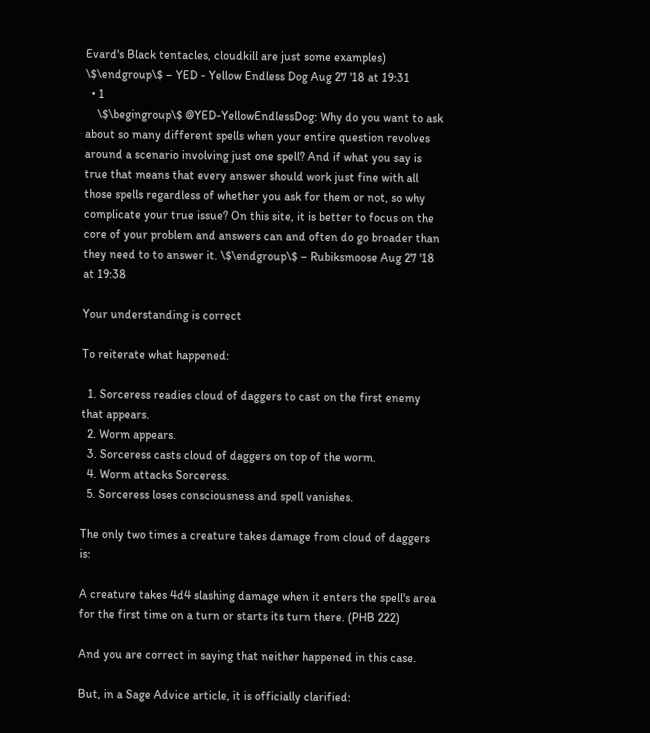Evard's Black tentacles, cloudkill are just some examples) \$\endgroup\$ – YED - Yellow Endless Dog Aug 27 '18 at 19:31
  • 1
    \$\begingroup\$ @YED-YellowEndlessDog: Why do you want to ask about so many different spells when your entire question revolves around a scenario involving just one spell? And if what you say is true that means that every answer should work just fine with all those spells regardless of whether you ask for them or not, so why complicate your true issue? On this site, it is better to focus on the core of your problem and answers can and often do go broader than they need to to answer it. \$\endgroup\$ – Rubiksmoose Aug 27 '18 at 19:38

Your understanding is correct

To reiterate what happened:

  1. Sorceress readies cloud of daggers to cast on the first enemy that appears.
  2. Worm appears.
  3. Sorceress casts cloud of daggers on top of the worm.
  4. Worm attacks Sorceress.
  5. Sorceress loses consciousness and spell vanishes.

The only two times a creature takes damage from cloud of daggers is:

A creature takes 4d4 slashing damage when it enters the spell's area for the first time on a turn or starts its turn there. (PHB 222)

And you are correct in saying that neither happened in this case.

But, in a Sage Advice article, it is officially clarified: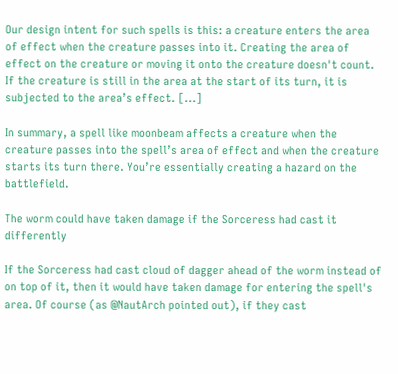Our design intent for such spells is this: a creature enters the area of effect when the creature passes into it. Creating the area of effect on the creature or moving it onto the creature doesn't count. If the creature is still in the area at the start of its turn, it is subjected to the area’s effect. [...]

In summary, a spell like moonbeam affects a creature when the creature passes into the spell’s area of effect and when the creature starts its turn there. You’re essentially creating a hazard on the battlefield.

The worm could have taken damage if the Sorceress had cast it differently

If the Sorceress had cast cloud of dagger ahead of the worm instead of on top of it, then it would have taken damage for entering the spell's area. Of course (as @NautArch pointed out), if they cast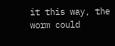it this way, the worm could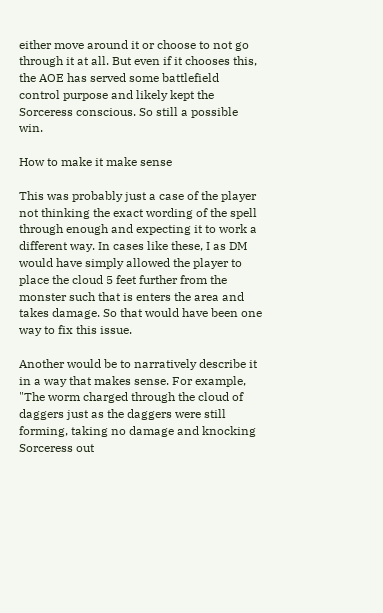either move around it or choose to not go through it at all. But even if it chooses this, the AOE has served some battlefield control purpose and likely kept the Sorceress conscious. So still a possible win.

How to make it make sense

This was probably just a case of the player not thinking the exact wording of the spell through enough and expecting it to work a different way. In cases like these, I as DM would have simply allowed the player to place the cloud 5 feet further from the monster such that is enters the area and takes damage. So that would have been one way to fix this issue.

Another would be to narratively describe it in a way that makes sense. For example, "The worm charged through the cloud of daggers just as the daggers were still forming, taking no damage and knocking Sorceress out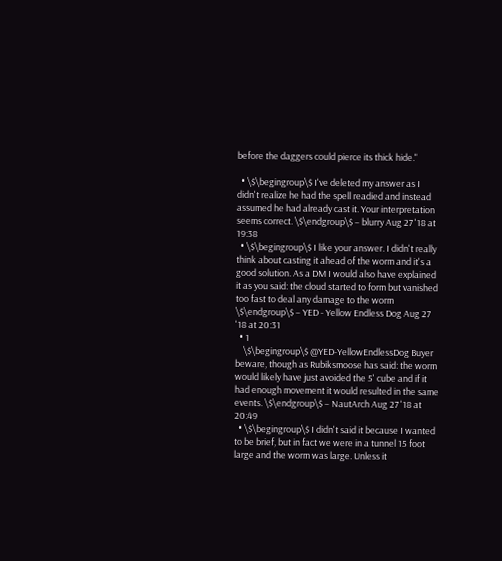before the daggers could pierce its thick hide."

  • \$\begingroup\$ I've deleted my answer as I didn't realize he had the spell readied and instead assumed he had already cast it. Your interpretation seems correct. \$\endgroup\$ – blurry Aug 27 '18 at 19:38
  • \$\begingroup\$ I like your answer. I didn't really think about casting it ahead of the worm and it's a good solution. As a DM I would also have explained it as you said: the cloud started to form but vanished too fast to deal any damage to the worm \$\endgroup\$ – YED - Yellow Endless Dog Aug 27 '18 at 20:31
  • 1
    \$\begingroup\$ @YED-YellowEndlessDog Buyer beware, though as Rubiksmoose has said: the worm would likely have just avoided the 5' cube and if it had enough movement it would resulted in the same events. \$\endgroup\$ – NautArch Aug 27 '18 at 20:49
  • \$\begingroup\$ I didn't said it because I wanted to be brief, but in fact we were in a tunnel 15 foot large and the worm was large. Unless it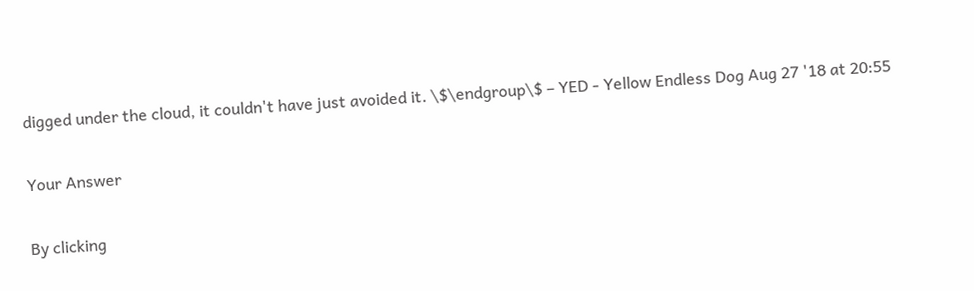digged under the cloud, it couldn't have just avoided it. \$\endgroup\$ – YED - Yellow Endless Dog Aug 27 '18 at 20:55

Your Answer

By clicking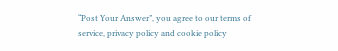“Post Your Answer”, you agree to our terms of service, privacy policy and cookie policy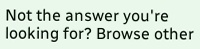Not the answer you're looking for? Browse other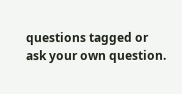questions tagged or ask your own question.